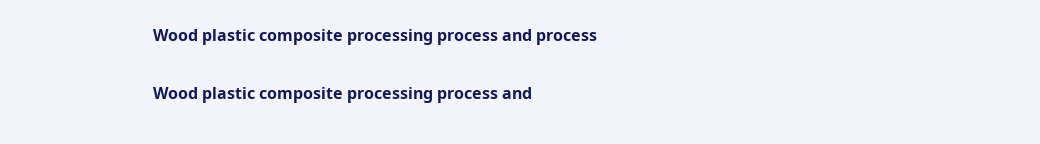Wood plastic composite processing process and process


Wood plastic composite processing process and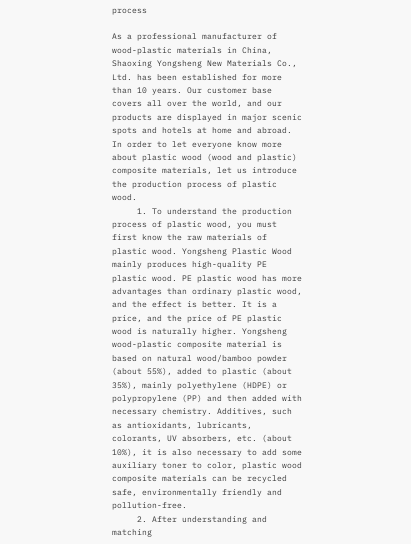process

As a professional manufacturer of wood-plastic materials in China, Shaoxing Yongsheng New Materials Co., Ltd. has been established for more than 10 years. Our customer base covers all over the world, and our products are displayed in major scenic spots and hotels at home and abroad. In order to let everyone know more about plastic wood (wood and plastic) composite materials, let us introduce the production process of plastic wood.
     1. To understand the production process of plastic wood, you must first know the raw materials of plastic wood. Yongsheng Plastic Wood mainly produces high-quality PE plastic wood. PE plastic wood has more advantages than ordinary plastic wood, and the effect is better. It is a price, and the price of PE plastic wood is naturally higher. Yongsheng wood-plastic composite material is based on natural wood/bamboo powder (about 55%), added to plastic (about 35%), mainly polyethylene (HDPE) or polypropylene (PP) and then added with necessary chemistry. Additives, such as antioxidants, lubricants, colorants, UV absorbers, etc. (about 10%), it is also necessary to add some auxiliary toner to color, plastic wood composite materials can be recycled safe, environmentally friendly and pollution-free.
     2. After understanding and matching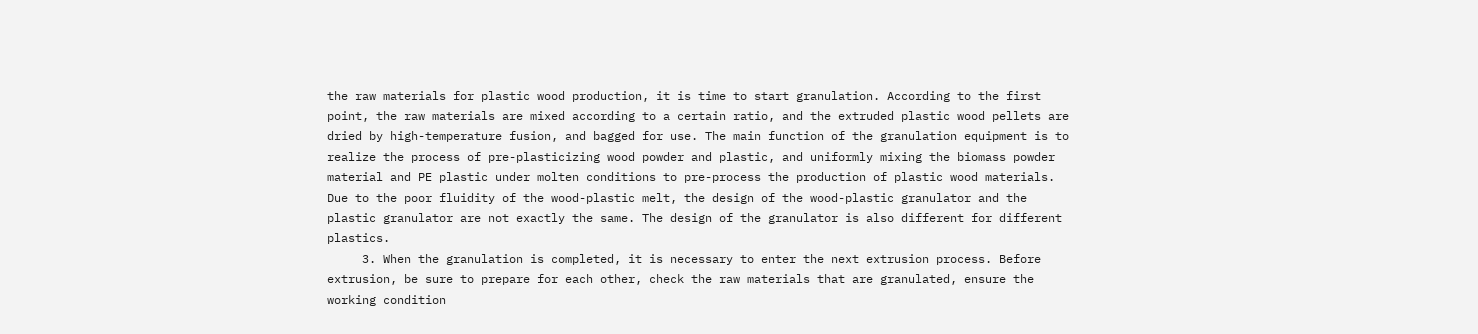the raw materials for plastic wood production, it is time to start granulation. According to the first point, the raw materials are mixed according to a certain ratio, and the extruded plastic wood pellets are dried by high-temperature fusion, and bagged for use. The main function of the granulation equipment is to realize the process of pre-plasticizing wood powder and plastic, and uniformly mixing the biomass powder material and PE plastic under molten conditions to pre-process the production of plastic wood materials. Due to the poor fluidity of the wood-plastic melt, the design of the wood-plastic granulator and the plastic granulator are not exactly the same. The design of the granulator is also different for different plastics.
     3. When the granulation is completed, it is necessary to enter the next extrusion process. Before extrusion, be sure to prepare for each other, check the raw materials that are granulated, ensure the working condition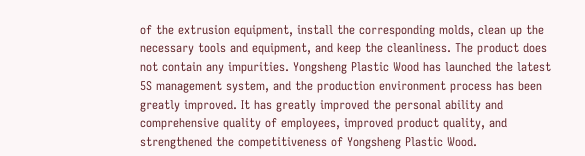of the extrusion equipment, install the corresponding molds, clean up the necessary tools and equipment, and keep the cleanliness. The product does not contain any impurities. Yongsheng Plastic Wood has launched the latest 5S management system, and the production environment process has been greatly improved. It has greatly improved the personal ability and comprehensive quality of employees, improved product quality, and strengthened the competitiveness of Yongsheng Plastic Wood.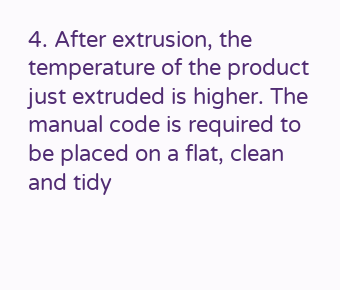4. After extrusion, the temperature of the product just extruded is higher. The manual code is required to be placed on a flat, clean and tidy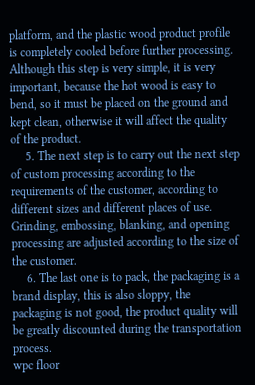platform, and the plastic wood product profile is completely cooled before further processing. Although this step is very simple, it is very important, because the hot wood is easy to bend, so it must be placed on the ground and kept clean, otherwise it will affect the quality of the product.
     5. The next step is to carry out the next step of custom processing according to the requirements of the customer, according to different sizes and different places of use. Grinding, embossing, blanking, and opening processing are adjusted according to the size of the customer.
     6. The last one is to pack, the packaging is a brand display, this is also sloppy, the packaging is not good, the product quality will be greatly discounted during the transportation process.
wpc floor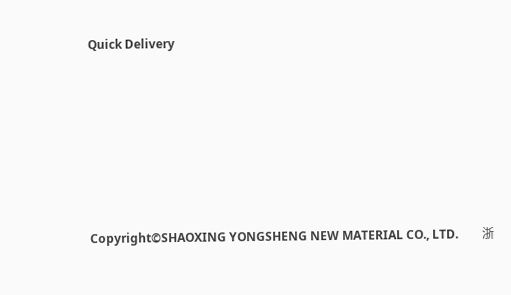Quick Delivery






Copyright©SHAOXING YONGSHENG NEW MATERIAL CO., LTD.        浙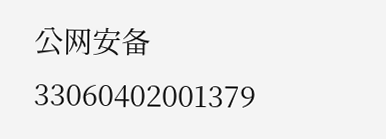公网安备 33060402001379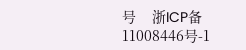号    浙ICP备11008446号-1